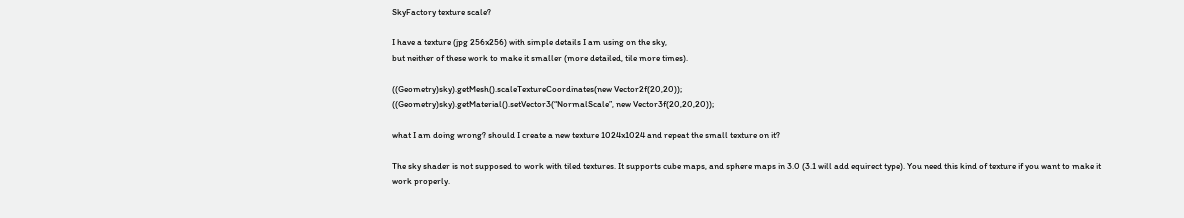SkyFactory texture scale?

I have a texture (jpg 256x256) with simple details I am using on the sky,
but neither of these work to make it smaller (more detailed, tile more times).

((Geometry)sky).getMesh().scaleTextureCoordinates(new Vector2f(20,20));
((Geometry)sky).getMaterial().setVector3(“NormalScale”, new Vector3f(20,20,20));

what I am doing wrong? should I create a new texture 1024x1024 and repeat the small texture on it?

The sky shader is not supposed to work with tiled textures. It supports cube maps, and sphere maps in 3.0 (3.1 will add equirect type). You need this kind of texture if you want to make it work properly.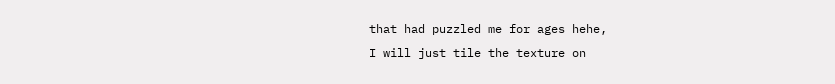that had puzzled me for ages hehe,
I will just tile the texture on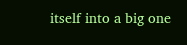itself into a big one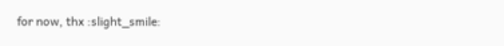for now, thx :slight_smile: